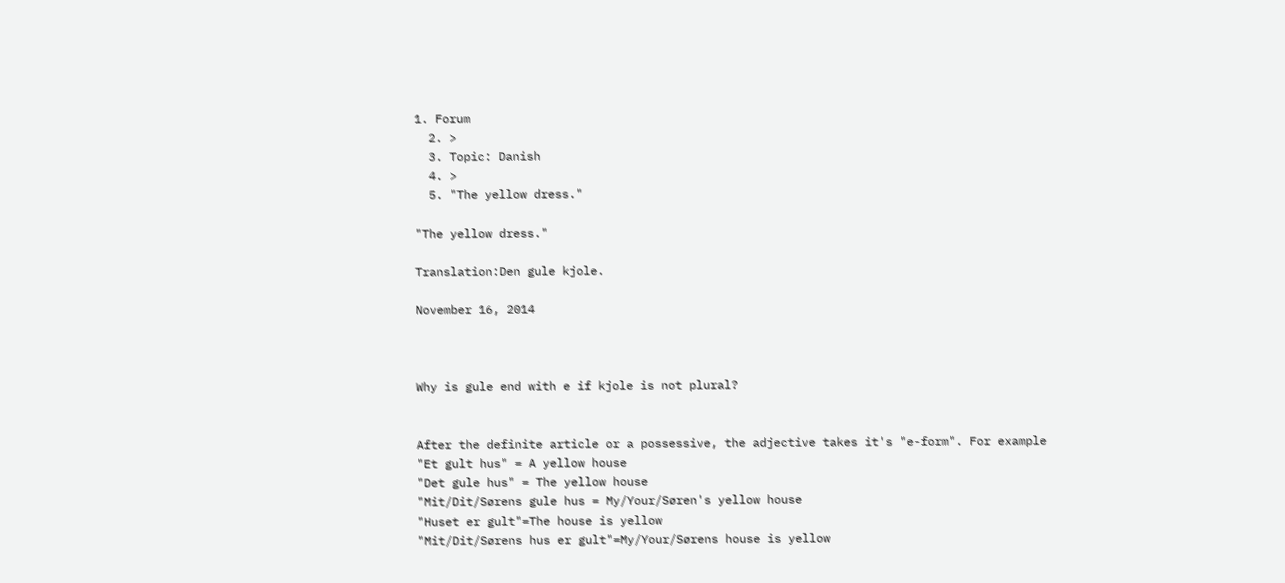1. Forum
  2. >
  3. Topic: Danish
  4. >
  5. "The yellow dress."

"The yellow dress."

Translation:Den gule kjole.

November 16, 2014



Why is gule end with e if kjole is not plural?


After the definite article or a possessive, the adjective takes it's "e-form". For example
"Et gult hus" = A yellow house
"Det gule hus" = The yellow house
"Mit/Dit/Sørens gule hus = My/Your/Søren's yellow house
"Huset er gult"=The house is yellow
"Mit/Dit/Sørens hus er gult"=My/Your/Sørens house is yellow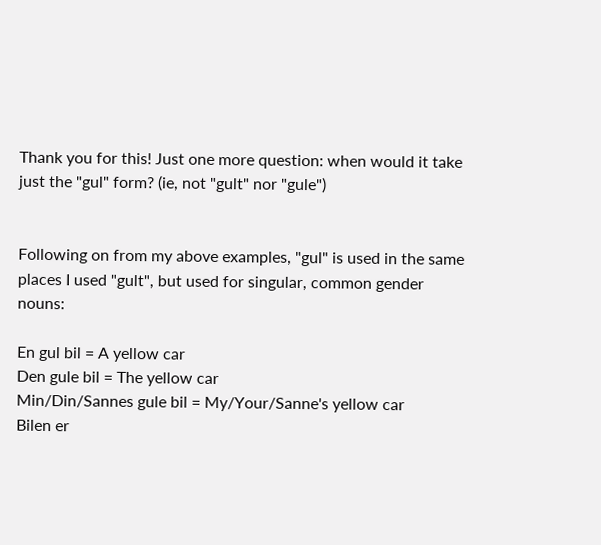Thank you for this! Just one more question: when would it take just the "gul" form? (ie, not "gult" nor "gule")


Following on from my above examples, "gul" is used in the same places I used "gult", but used for singular, common gender nouns:

En gul bil = A yellow car
Den gule bil = The yellow car
Min/Din/Sannes gule bil = My/Your/Sanne's yellow car
Bilen er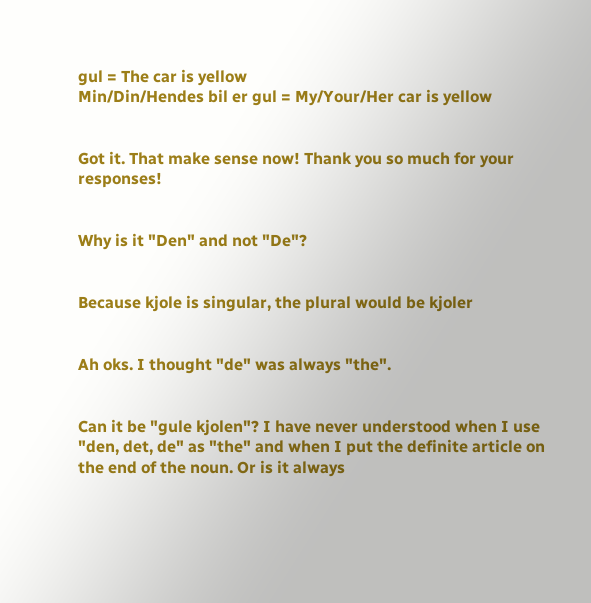gul = The car is yellow
Min/Din/Hendes bil er gul = My/Your/Her car is yellow


Got it. That make sense now! Thank you so much for your responses!


Why is it "Den" and not "De"?


Because kjole is singular, the plural would be kjoler


Ah oks. I thought "de" was always "the".


Can it be "gule kjolen"? I have never understood when I use "den, det, de" as "the" and when I put the definite article on the end of the noun. Or is it always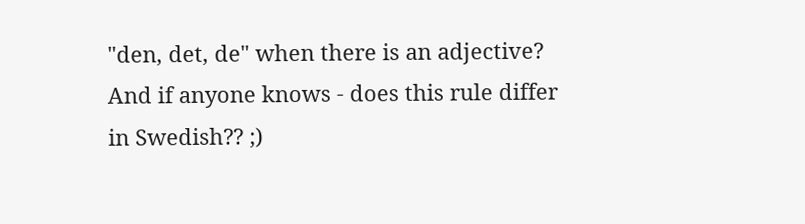"den, det, de" when there is an adjective? And if anyone knows - does this rule differ in Swedish?? ;)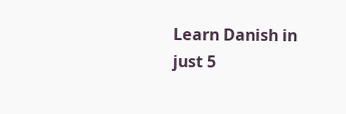Learn Danish in just 5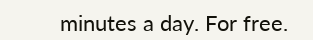minutes a day. For free.